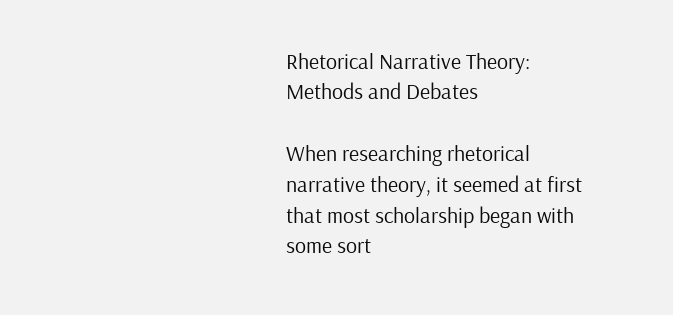Rhetorical Narrative Theory: Methods and Debates

When researching rhetorical narrative theory, it seemed at first that most scholarship began with some sort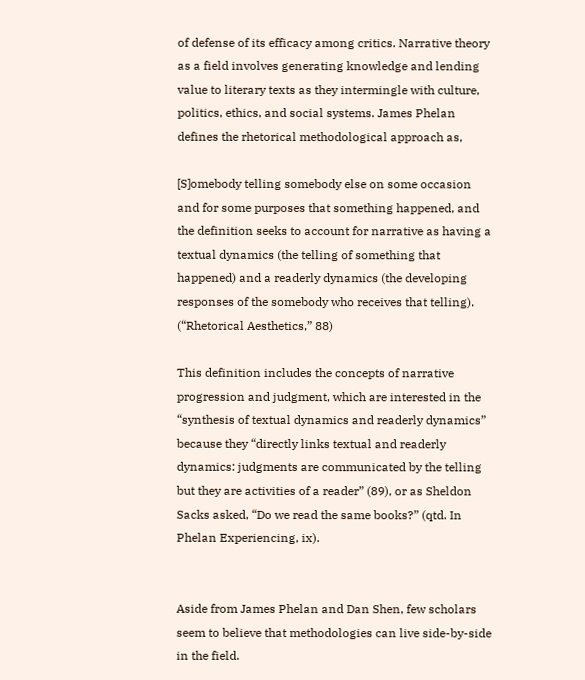of defense of its efficacy among critics. Narrative theory as a field involves generating knowledge and lending value to literary texts as they intermingle with culture, politics, ethics, and social systems. James Phelan defines the rhetorical methodological approach as,

[S]omebody telling somebody else on some occasion and for some purposes that something happened, and the definition seeks to account for narrative as having a textual dynamics (the telling of something that happened) and a readerly dynamics (the developing responses of the somebody who receives that telling). (“Rhetorical Aesthetics,” 88)

This definition includes the concepts of narrative progression and judgment, which are interested in the “synthesis of textual dynamics and readerly dynamics” because they “directly links textual and readerly dynamics: judgments are communicated by the telling but they are activities of a reader” (89), or as Sheldon Sacks asked, “Do we read the same books?” (qtd. In Phelan Experiencing, ix).


Aside from James Phelan and Dan Shen, few scholars seem to believe that methodologies can live side-by-side in the field.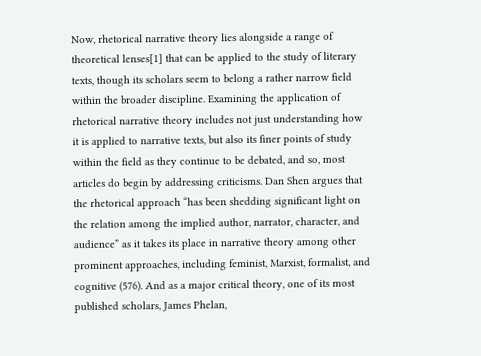Now, rhetorical narrative theory lies alongside a range of theoretical lenses[1] that can be applied to the study of literary texts, though its scholars seem to belong a rather narrow field within the broader discipline. Examining the application of rhetorical narrative theory includes not just understanding how it is applied to narrative texts, but also its finer points of study within the field as they continue to be debated, and so, most articles do begin by addressing criticisms. Dan Shen argues that the rhetorical approach “has been shedding significant light on the relation among the implied author, narrator, character, and audience” as it takes its place in narrative theory among other prominent approaches, including feminist, Marxist, formalist, and cognitive (576). And as a major critical theory, one of its most published scholars, James Phelan,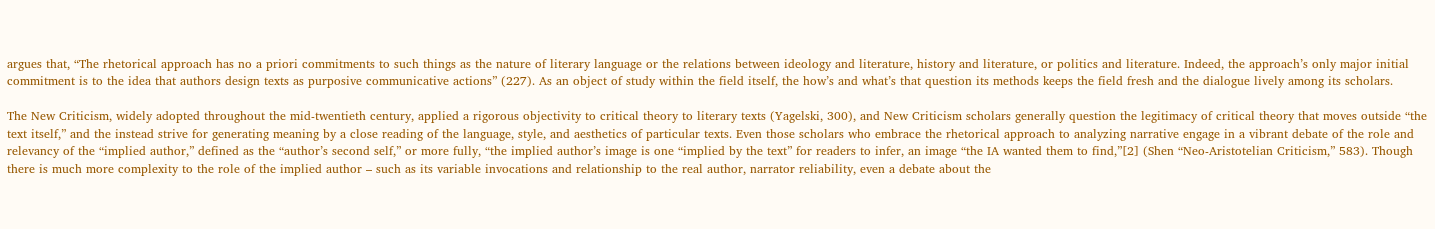argues that, “The rhetorical approach has no a priori commitments to such things as the nature of literary language or the relations between ideology and literature, history and literature, or politics and literature. Indeed, the approach’s only major initial commitment is to the idea that authors design texts as purposive communicative actions” (227). As an object of study within the field itself, the how’s and what’s that question its methods keeps the field fresh and the dialogue lively among its scholars.

The New Criticism, widely adopted throughout the mid-twentieth century, applied a rigorous objectivity to critical theory to literary texts (Yagelski, 300), and New Criticism scholars generally question the legitimacy of critical theory that moves outside “the text itself,” and the instead strive for generating meaning by a close reading of the language, style, and aesthetics of particular texts. Even those scholars who embrace the rhetorical approach to analyzing narrative engage in a vibrant debate of the role and relevancy of the “implied author,” defined as the “author’s second self,” or more fully, “the implied author’s image is one “implied by the text” for readers to infer, an image “the IA wanted them to find,”[2] (Shen “Neo-Aristotelian Criticism,” 583). Though there is much more complexity to the role of the implied author – such as its variable invocations and relationship to the real author, narrator reliability, even a debate about the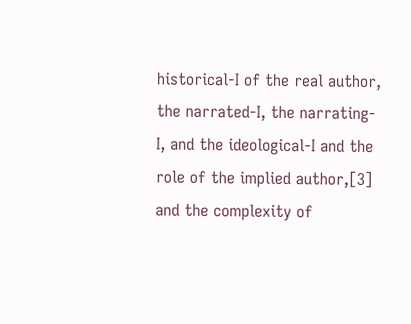historical-I of the real author, the narrated-I, the narrating-I, and the ideological-I and the role of the implied author,[3] and the complexity of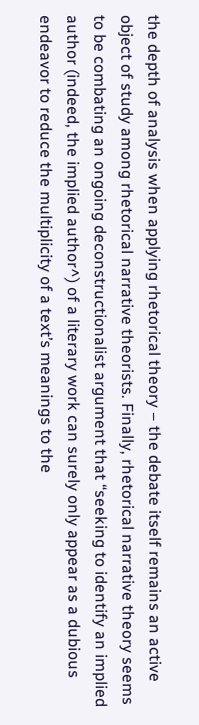the depth of analysis when applying rhetorical theory – the debate itself remains an active object of study among rhetorical narrative theorists. Finally, rhetorical narrative theory seems to be combating an ongoing deconstructionalist argument that “seeking to identify an implied author (indeed, the implied author^) of a literary work can surely only appear as a dubious endeavor to reduce the multiplicity of a text’s meanings to the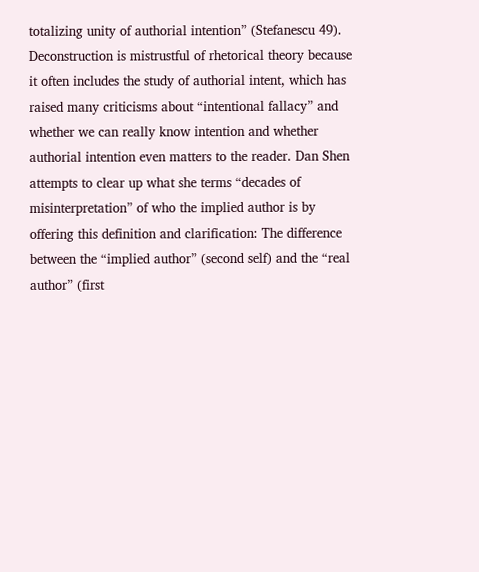totalizing unity of authorial intention” (Stefanescu 49). Deconstruction is mistrustful of rhetorical theory because it often includes the study of authorial intent, which has raised many criticisms about “intentional fallacy” and whether we can really know intention and whether authorial intention even matters to the reader. Dan Shen attempts to clear up what she terms “decades of misinterpretation” of who the implied author is by offering this definition and clarification: The difference between the “implied author” (second self) and the “real author” (first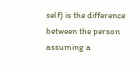self) is the difference between the person assuming a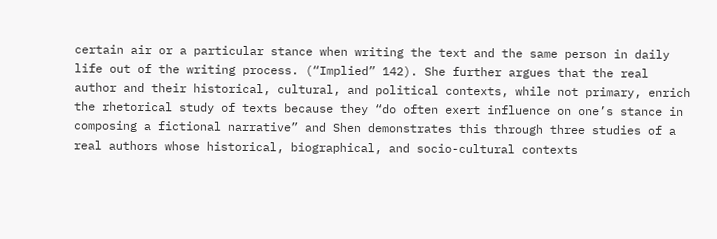certain air or a particular stance when writing the text and the same person in daily life out of the writing process. (“Implied” 142). She further argues that the real author and their historical, cultural, and political contexts, while not primary, enrich the rhetorical study of texts because they “do often exert influence on one’s stance in composing a fictional narrative” and Shen demonstrates this through three studies of a real authors whose historical, biographical, and socio-cultural contexts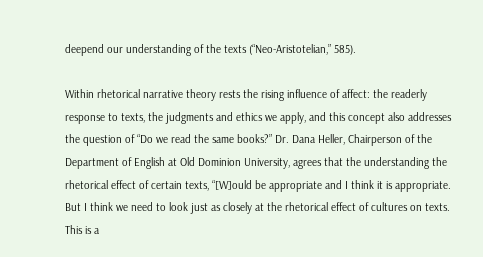deepend our understanding of the texts (“Neo-Aristotelian,” 585).

Within rhetorical narrative theory rests the rising influence of affect: the readerly response to texts, the judgments and ethics we apply, and this concept also addresses the question of “Do we read the same books?” Dr. Dana Heller, Chairperson of the Department of English at Old Dominion University, agrees that the understanding the rhetorical effect of certain texts, “[W]ould be appropriate and I think it is appropriate.   But I think we need to look just as closely at the rhetorical effect of cultures on texts. This is a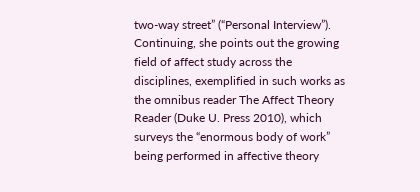two-way street” (“Personal Interview”). Continuing, she points out the growing field of affect study across the disciplines, exemplified in such works as the omnibus reader The Affect Theory Reader (Duke U. Press 2010), which surveys the “enormous body of work” being performed in affective theory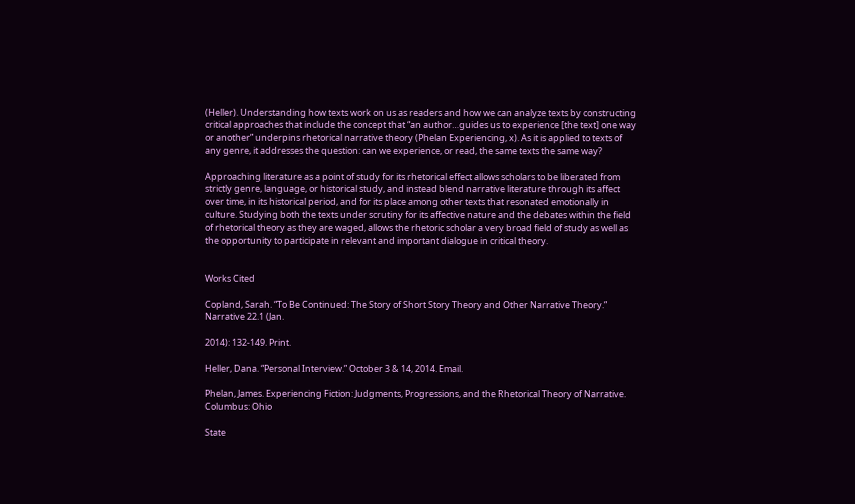(Heller). Understanding how texts work on us as readers and how we can analyze texts by constructing critical approaches that include the concept that “an author…guides us to experience [the text] one way or another” underpins rhetorical narrative theory (Phelan Experiencing, x). As it is applied to texts of any genre, it addresses the question: can we experience, or read, the same texts the same way?

Approaching literature as a point of study for its rhetorical effect allows scholars to be liberated from strictly genre, language, or historical study, and instead blend narrative literature through its affect over time, in its historical period, and for its place among other texts that resonated emotionally in culture. Studying both the texts under scrutiny for its affective nature and the debates within the field of rhetorical theory as they are waged, allows the rhetoric scholar a very broad field of study as well as the opportunity to participate in relevant and important dialogue in critical theory.


Works Cited

Copland, Sarah. “To Be Continued: The Story of Short Story Theory and Other Narrative Theory.” Narrative 22.1 (Jan.

2014): 132-149. Print.

Heller, Dana. “Personal Interview.” October 3 & 14, 2014. Email.

Phelan, James. Experiencing Fiction: Judgments, Progressions, and the Rhetorical Theory of Narrative. Columbus: Ohio

State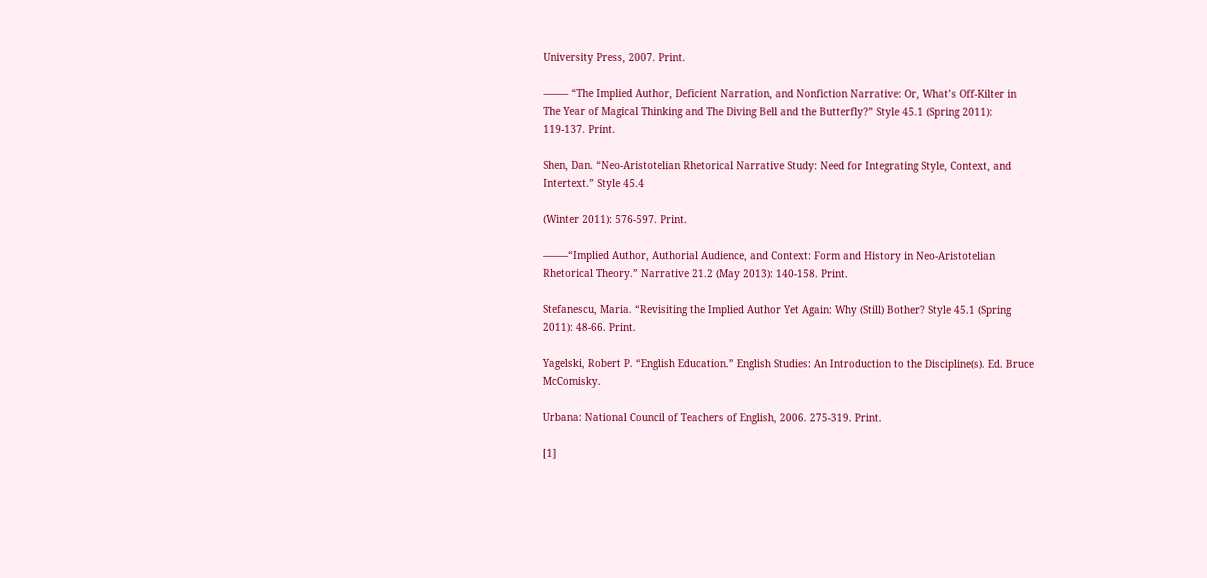University Press, 2007. Print.

——– “The Implied Author, Deficient Narration, and Nonfiction Narrative: Or, What’s Off-Kilter in The Year of Magical Thinking and The Diving Bell and the Butterfly?” Style 45.1 (Spring 2011): 119-137. Print.

Shen, Dan. “Neo-Aristotelian Rhetorical Narrative Study: Need for Integrating Style, Context, and Intertext.” Style 45.4

(Winter 2011): 576-597. Print.

——–“Implied Author, Authorial Audience, and Context: Form and History in Neo-Aristotelian Rhetorical Theory.” Narrative 21.2 (May 2013): 140-158. Print.

Stefanescu, Maria. “Revisiting the Implied Author Yet Again: Why (Still) Bother? Style 45.1 (Spring 2011): 48-66. Print.

Yagelski, Robert P. “English Education.” English Studies: An Introduction to the Discipline(s). Ed. Bruce McComisky.

Urbana: National Council of Teachers of English, 2006. 275-319. Print.

[1]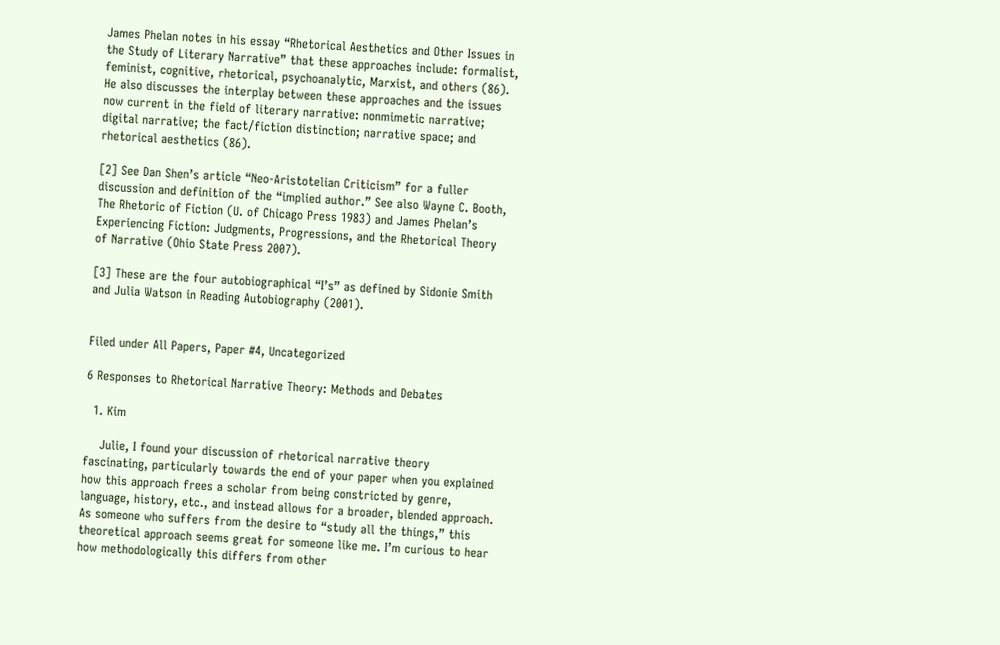James Phelan notes in his essay “Rhetorical Aesthetics and Other Issues in the Study of Literary Narrative” that these approaches include: formalist, feminist, cognitive, rhetorical, psychoanalytic, Marxist, and others (86). He also discusses the interplay between these approaches and the issues now current in the field of literary narrative: nonmimetic narrative; digital narrative; the fact/fiction distinction; narrative space; and rhetorical aesthetics (86).

[2] See Dan Shen’s article “Neo-Aristotelian Criticism” for a fuller discussion and definition of the “implied author.” See also Wayne C. Booth, The Rhetoric of Fiction (U. of Chicago Press 1983) and James Phelan’s Experiencing Fiction: Judgments, Progressions, and the Rhetorical Theory of Narrative (Ohio State Press 2007).

[3] These are the four autobiographical “I’s” as defined by Sidonie Smith and Julia Watson in Reading Autobiography (2001).


Filed under All Papers, Paper #4, Uncategorized

6 Responses to Rhetorical Narrative Theory: Methods and Debates

  1. Kim

    Julie, I found your discussion of rhetorical narrative theory fascinating, particularly towards the end of your paper when you explained how this approach frees a scholar from being constricted by genre, language, history, etc., and instead allows for a broader, blended approach. As someone who suffers from the desire to “study all the things,” this theoretical approach seems great for someone like me. I’m curious to hear how methodologically this differs from other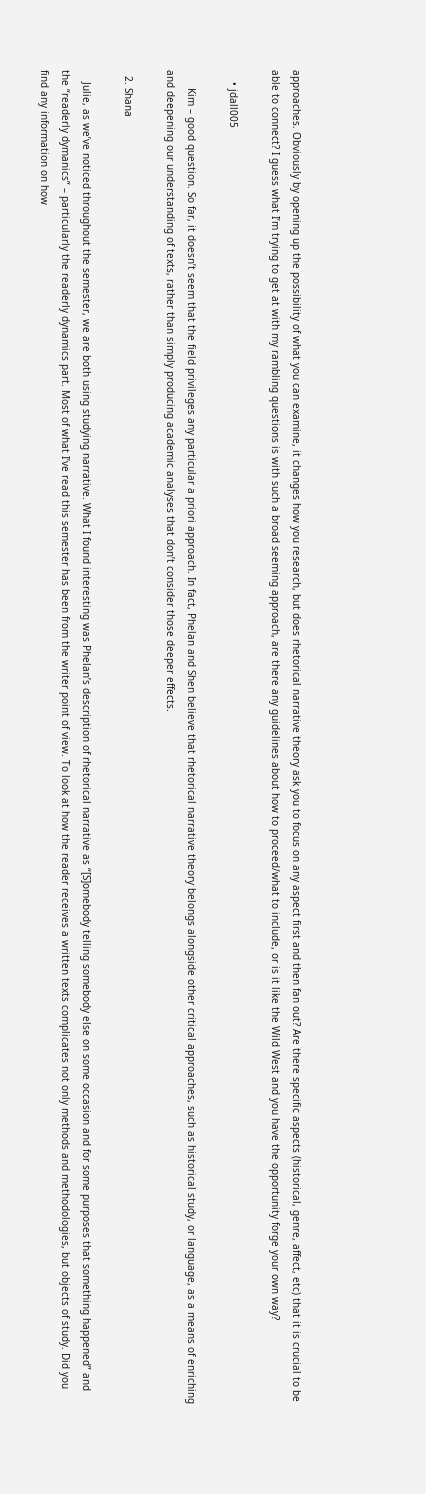approaches. Obviously by opening up the possibility of what you can examine, it changes how you research, but does rhetorical narrative theory ask you to focus on any aspect first and then fan out? Are there specific aspects (historical, genre, affect, etc) that it is crucial to be able to connect? I guess what I’m trying to get at with my rambling questions is with such a broad seeming approach, are there any guidelines about how to proceed/what to include, or is it like the Wild West and you have the opportunity forge your own way?

    • jdall005

      Kim – good question. So far, it doesn’t seem that the field privileges any particular a priori approach. In fact, Phelan and Shen believe that rhetorical narrative theory belongs alongside other critical approaches, such as historical study, or language, as a means of enriching and deepening our understanding of texts, rather than simply producing academic analyses that don’t consider those deeper effects.

  2. Shana

    Julie, as we’ve noticed throughout the semester, we are both using studying narrative. What I found interesting was Phelan’s description of rhetorical narrative as “[S]omebody telling somebody else on some occasion and for some purposes that something happened” and the “readerly dymanics” – particularly the readerly dynamics part. Most of what I’ve read this semester has been from the writer point of view. To look at how the reader receives a written texts complicates not only methods and methodologies, but objects of study. Did you find any information on how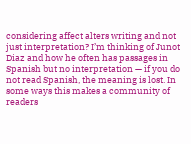considering affect alters writing and not just interpretation? I’m thinking of Junot Diaz and how he often has passages in Spanish but no interpretation — if you do not read Spanish, the meaning is lost. In some ways this makes a community of readers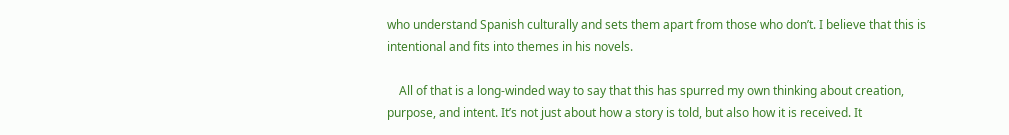who understand Spanish culturally and sets them apart from those who don’t. I believe that this is intentional and fits into themes in his novels.

    All of that is a long-winded way to say that this has spurred my own thinking about creation, purpose, and intent. It’s not just about how a story is told, but also how it is received. It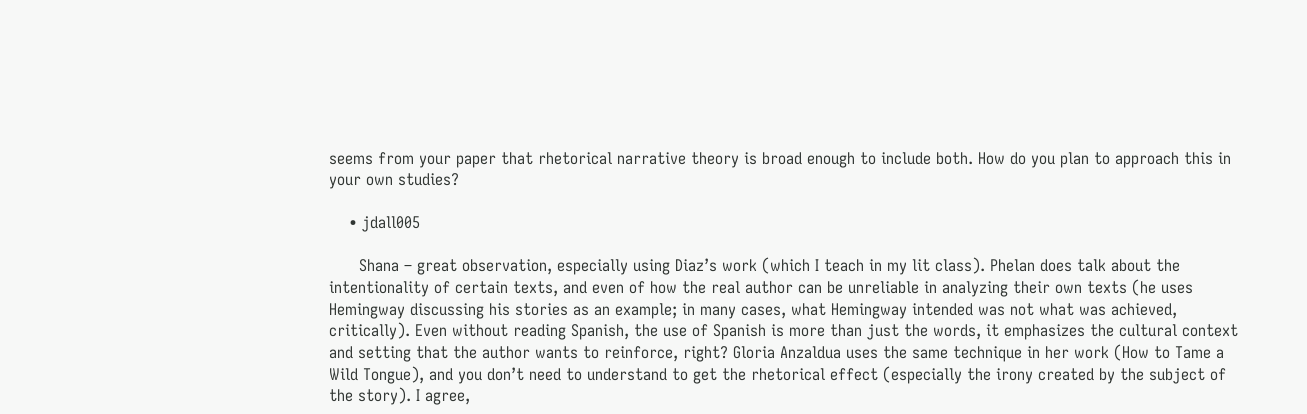seems from your paper that rhetorical narrative theory is broad enough to include both. How do you plan to approach this in your own studies?

    • jdall005

      Shana – great observation, especially using Diaz’s work (which I teach in my lit class). Phelan does talk about the intentionality of certain texts, and even of how the real author can be unreliable in analyzing their own texts (he uses Hemingway discussing his stories as an example; in many cases, what Hemingway intended was not what was achieved, critically). Even without reading Spanish, the use of Spanish is more than just the words, it emphasizes the cultural context and setting that the author wants to reinforce, right? Gloria Anzaldua uses the same technique in her work (How to Tame a Wild Tongue), and you don’t need to understand to get the rhetorical effect (especially the irony created by the subject of the story). I agree,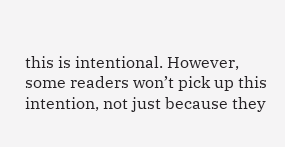this is intentional. However, some readers won’t pick up this intention, not just because they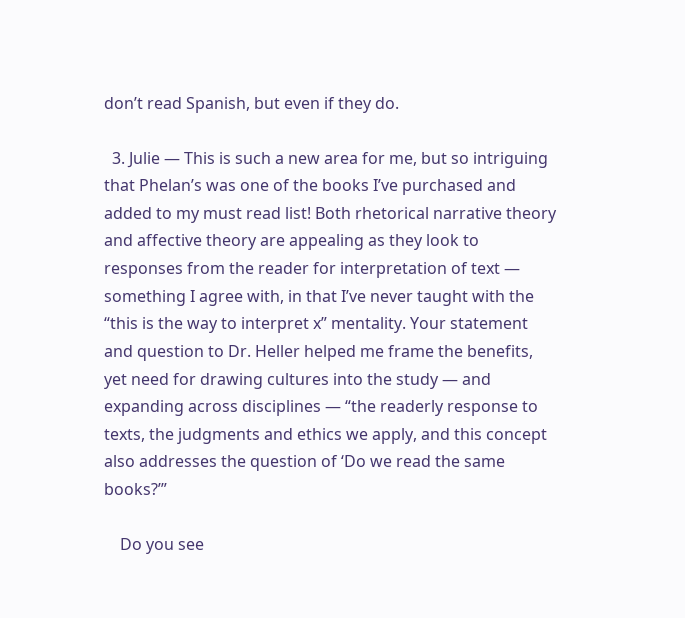don’t read Spanish, but even if they do.

  3. Julie — This is such a new area for me, but so intriguing that Phelan’s was one of the books I’ve purchased and added to my must read list! Both rhetorical narrative theory and affective theory are appealing as they look to responses from the reader for interpretation of text — something I agree with, in that I’ve never taught with the “this is the way to interpret x” mentality. Your statement and question to Dr. Heller helped me frame the benefits, yet need for drawing cultures into the study — and expanding across disciplines — “the readerly response to texts, the judgments and ethics we apply, and this concept also addresses the question of ‘Do we read the same books?’”

    Do you see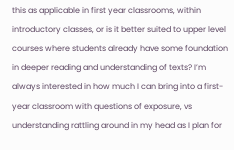this as applicable in first year classrooms, within introductory classes, or is it better suited to upper level courses where students already have some foundation in deeper reading and understanding of texts? I’m always interested in how much I can bring into a first-year classroom with questions of exposure, vs understanding rattling around in my head as I plan for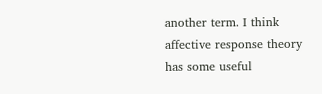another term. I think affective response theory has some useful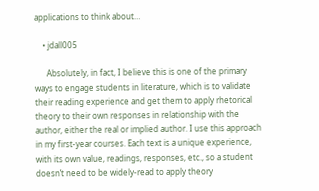applications to think about…

    • jdall005

      Absolutely, in fact, I believe this is one of the primary ways to engage students in literature, which is to validate their reading experience and get them to apply rhetorical theory to their own responses in relationship with the author, either the real or implied author. I use this approach in my first-year courses. Each text is a unique experience, with its own value, readings, responses, etc., so a student doesn’t need to be widely-read to apply theory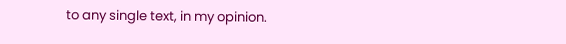to any single text, in my opinion.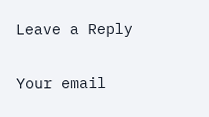Leave a Reply

Your email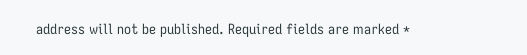address will not be published. Required fields are marked *